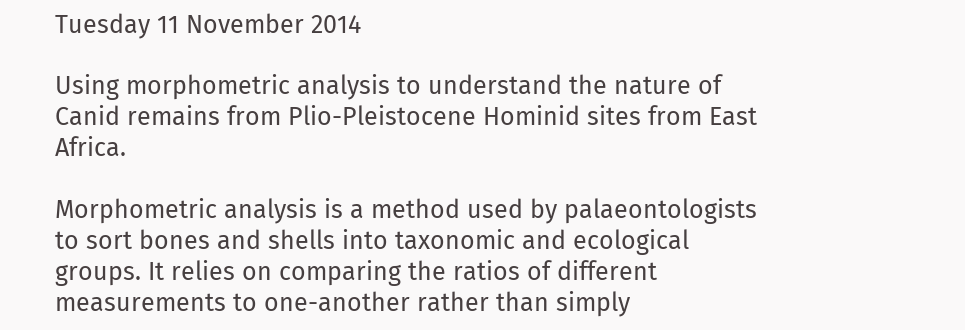Tuesday 11 November 2014

Using morphometric analysis to understand the nature of Canid remains from Plio-Pleistocene Hominid sites from East Africa.

Morphometric analysis is a method used by palaeontologists to sort bones and shells into taxonomic and ecological groups. It relies on comparing the ratios of different measurements to one-another rather than simply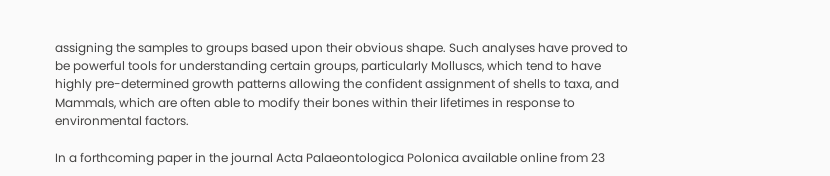assigning the samples to groups based upon their obvious shape. Such analyses have proved to be powerful tools for understanding certain groups, particularly Molluscs, which tend to have highly pre-determined growth patterns allowing the confident assignment of shells to taxa, and Mammals, which are often able to modify their bones within their lifetimes in response to environmental factors.

In a forthcoming paper in the journal Acta Palaeontologica Polonica available online from 23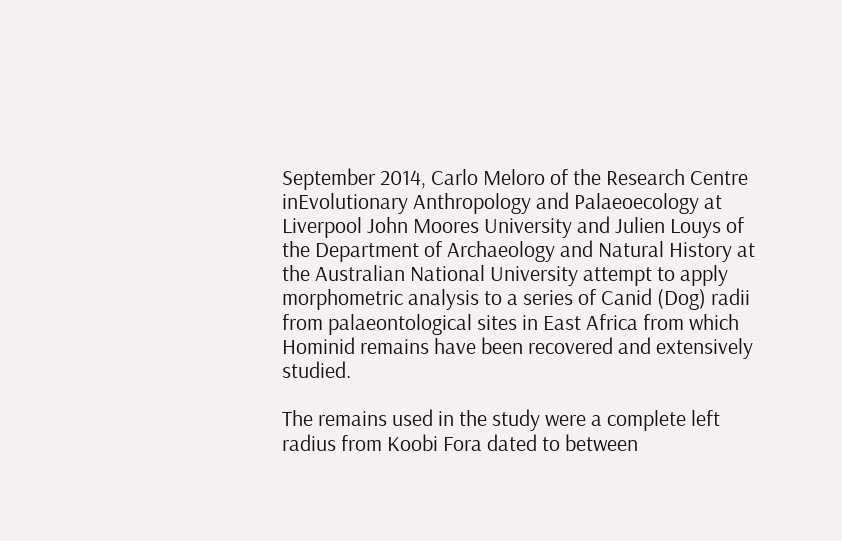September 2014, Carlo Meloro of the Research Centre inEvolutionary Anthropology and Palaeoecology at Liverpool John Moores University and Julien Louys of the Department of Archaeology and Natural History at the Australian National University attempt to apply morphometric analysis to a series of Canid (Dog) radii from palaeontological sites in East Africa from which Hominid remains have been recovered and extensively studied.

The remains used in the study were a complete left radius from Koobi Fora dated to between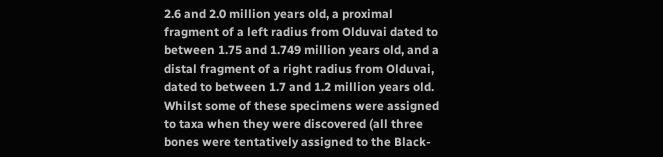2.6 and 2.0 million years old, a proximal fragment of a left radius from Olduvai dated to between 1.75 and 1.749 million years old, and a distal fragment of a right radius from Olduvai, dated to between 1.7 and 1.2 million years old. Whilst some of these specimens were assigned to taxa when they were discovered (all three bones were tentatively assigned to the Black-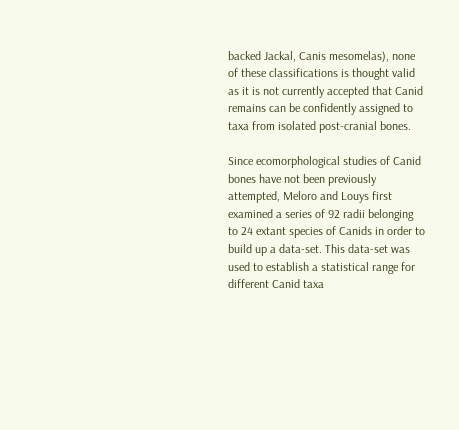backed Jackal, Canis mesomelas), none of these classifications is thought valid as it is not currently accepted that Canid remains can be confidently assigned to taxa from isolated post-cranial bones.

Since ecomorphological studies of Canid bones have not been previously attempted, Meloro and Louys first examined a series of 92 radii belonging to 24 extant species of Canids in order to build up a data-set. This data-set was used to establish a statistical range for different Canid taxa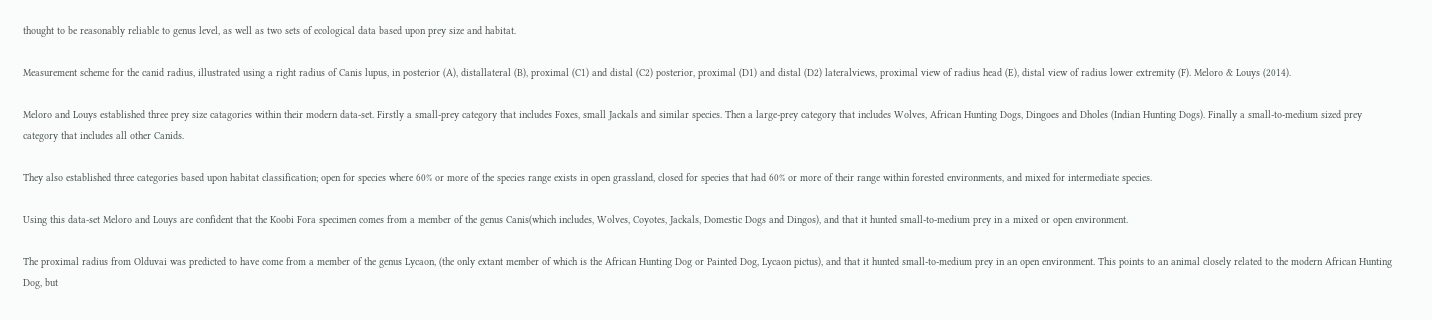thought to be reasonably reliable to genus level, as well as two sets of ecological data based upon prey size and habitat.

Measurement scheme for the canid radius, illustrated using a right radius of Canis lupus, in posterior (A), distallateral (B), proximal (C1) and distal (C2) posterior, proximal (D1) and distal (D2) lateralviews, proximal view of radius head (E), distal view of radius lower extremity (F). Meloro & Louys (2014).

Meloro and Louys established three prey size catagories within their modern data-set. Firstly a small-prey category that includes Foxes, small Jackals and similar species. Then a large-prey category that includes Wolves, African Hunting Dogs, Dingoes and Dholes (Indian Hunting Dogs). Finally a small-to-medium sized prey category that includes all other Canids.

They also established three categories based upon habitat classification; open for species where 60% or more of the species range exists in open grassland, closed for species that had 60% or more of their range within forested environments, and mixed for intermediate species.

Using this data-set Meloro and Louys are confident that the Koobi Fora specimen comes from a member of the genus Canis(which includes, Wolves, Coyotes, Jackals, Domestic Dogs and Dingos), and that it hunted small-to-medium prey in a mixed or open environment.

The proximal radius from Olduvai was predicted to have come from a member of the genus Lycaon, (the only extant member of which is the African Hunting Dog or Painted Dog, Lycaon pictus), and that it hunted small-to-medium prey in an open environment. This points to an animal closely related to the modern African Hunting Dog, but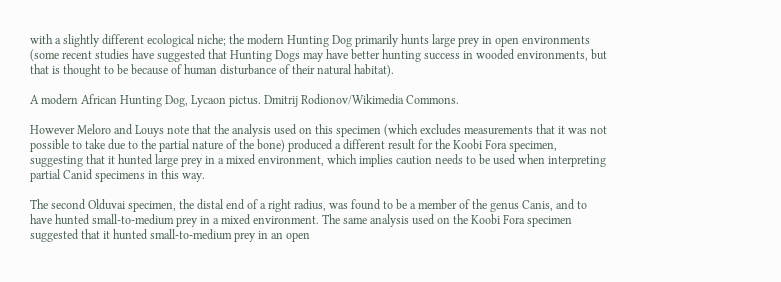with a slightly different ecological niche; the modern Hunting Dog primarily hunts large prey in open environments (some recent studies have suggested that Hunting Dogs may have better hunting success in wooded environments, but that is thought to be because of human disturbance of their natural habitat).

A modern African Hunting Dog, Lycaon pictus. Dmitrij Rodionov/Wikimedia Commons.

However Meloro and Louys note that the analysis used on this specimen (which excludes measurements that it was not possible to take due to the partial nature of the bone) produced a different result for the Koobi Fora specimen, suggesting that it hunted large prey in a mixed environment, which implies caution needs to be used when interpreting partial Canid specimens in this way.

The second Olduvai specimen, the distal end of a right radius, was found to be a member of the genus Canis, and to have hunted small-to-medium prey in a mixed environment. The same analysis used on the Koobi Fora specimen suggested that it hunted small-to-medium prey in an open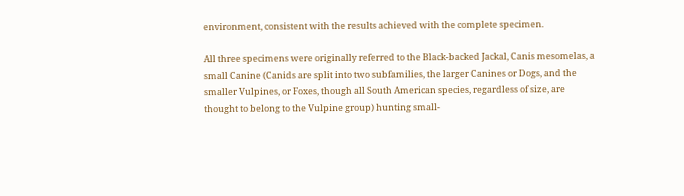environment, consistent with the results achieved with the complete specimen.

All three specimens were originally referred to the Black-backed Jackal, Canis mesomelas, a small Canine (Canids are split into two subfamilies, the larger Canines or Dogs, and the smaller Vulpines, or Foxes, though all South American species, regardless of size, are thought to belong to the Vulpine group) hunting small-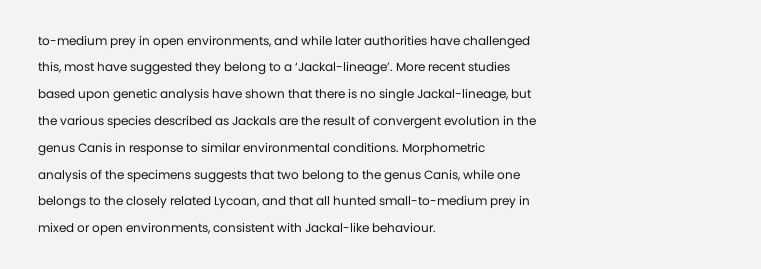to-medium prey in open environments, and while later authorities have challenged this, most have suggested they belong to a ‘Jackal-lineage’. More recent studies based upon genetic analysis have shown that there is no single Jackal-lineage, but the various species described as Jackals are the result of convergent evolution in the genus Canis in response to similar environmental conditions. Morphometric analysis of the specimens suggests that two belong to the genus Canis, while one belongs to the closely related Lycoan, and that all hunted small-to-medium prey in mixed or open environments, consistent with Jackal-like behaviour.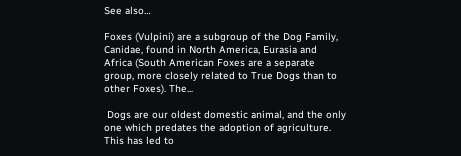See also…

Foxes (Vulpini) are a subgroup of the Dog Family, Canidae, found in North America, Eurasia and Africa (South American Foxes are a separate group, more closely related to True Dogs than to other Foxes). The...

 Dogs are our oldest domestic animal, and the only one which predates the adoption of agriculture. This has led to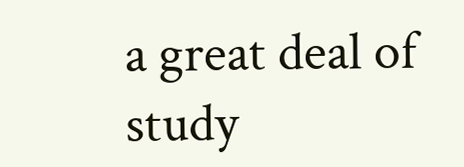a great deal of study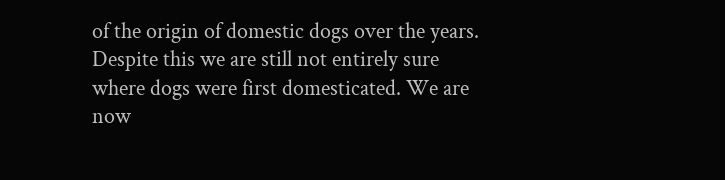of the origin of domestic dogs over the years. Despite this we are still not entirely sure where dogs were first domesticated. We are now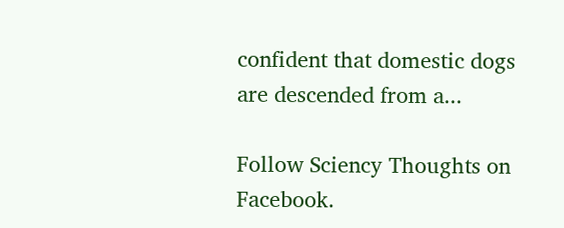confident that domestic dogs are descended from a...

Follow Sciency Thoughts on Facebook.